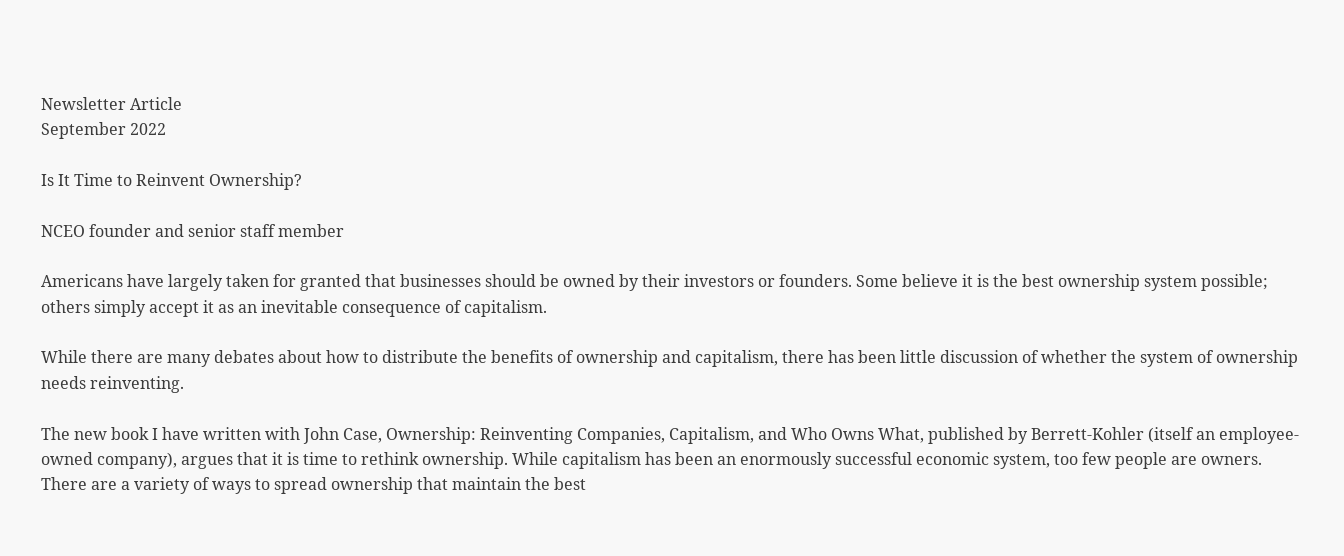Newsletter Article
September 2022

Is It Time to Reinvent Ownership?

NCEO founder and senior staff member

Americans have largely taken for granted that businesses should be owned by their investors or founders. Some believe it is the best ownership system possible; others simply accept it as an inevitable consequence of capitalism.

While there are many debates about how to distribute the benefits of ownership and capitalism, there has been little discussion of whether the system of ownership needs reinventing.

The new book I have written with John Case, Ownership: Reinventing Companies, Capitalism, and Who Owns What, published by Berrett-Kohler (itself an employee-owned company), argues that it is time to rethink ownership. While capitalism has been an enormously successful economic system, too few people are owners. There are a variety of ways to spread ownership that maintain the best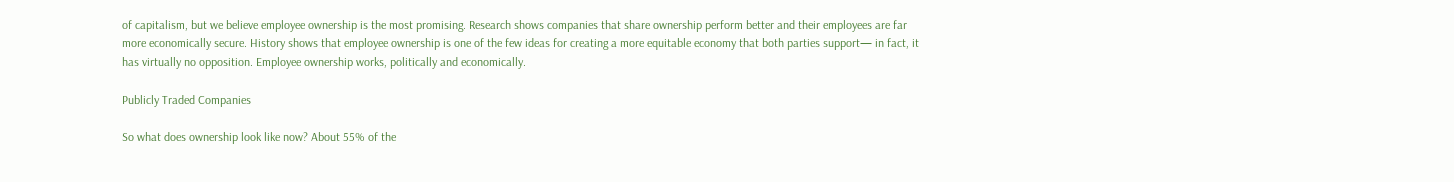of capitalism, but we believe employee ownership is the most promising. Research shows companies that share ownership perform better and their employees are far more economically secure. History shows that employee ownership is one of the few ideas for creating a more equitable economy that both parties support— in fact, it has virtually no opposition. Employee ownership works, politically and economically.

Publicly Traded Companies

So what does ownership look like now? About 55% of the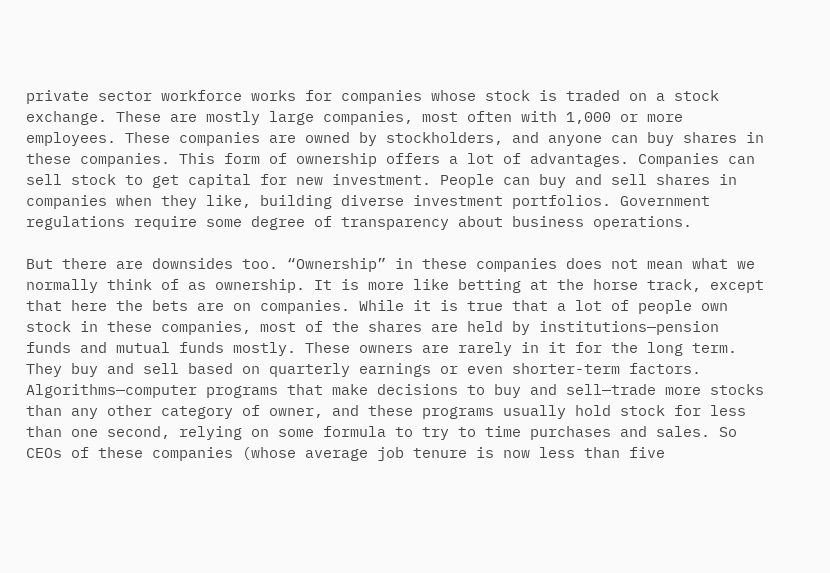private sector workforce works for companies whose stock is traded on a stock exchange. These are mostly large companies, most often with 1,000 or more employees. These companies are owned by stockholders, and anyone can buy shares in these companies. This form of ownership offers a lot of advantages. Companies can sell stock to get capital for new investment. People can buy and sell shares in companies when they like, building diverse investment portfolios. Government regulations require some degree of transparency about business operations.

But there are downsides too. “Ownership” in these companies does not mean what we normally think of as ownership. It is more like betting at the horse track, except that here the bets are on companies. While it is true that a lot of people own stock in these companies, most of the shares are held by institutions—pension funds and mutual funds mostly. These owners are rarely in it for the long term. They buy and sell based on quarterly earnings or even shorter-term factors. Algorithms—computer programs that make decisions to buy and sell—trade more stocks than any other category of owner, and these programs usually hold stock for less than one second, relying on some formula to try to time purchases and sales. So CEOs of these companies (whose average job tenure is now less than five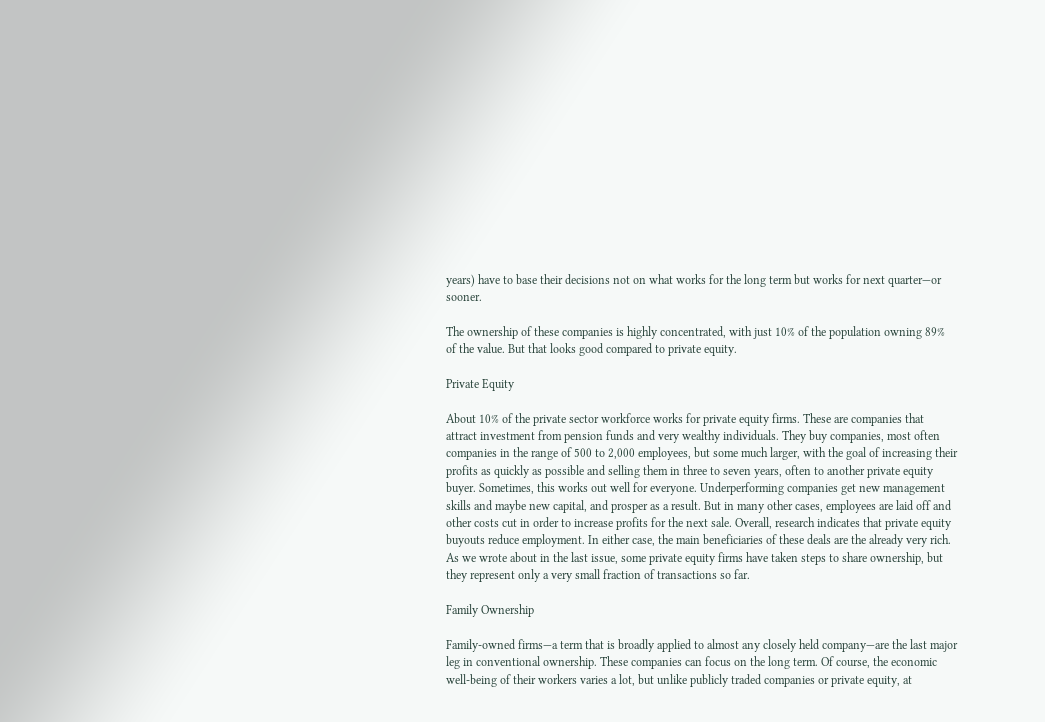years) have to base their decisions not on what works for the long term but works for next quarter—or sooner.

The ownership of these companies is highly concentrated, with just 10% of the population owning 89% of the value. But that looks good compared to private equity.

Private Equity

About 10% of the private sector workforce works for private equity firms. These are companies that attract investment from pension funds and very wealthy individuals. They buy companies, most often companies in the range of 500 to 2,000 employees, but some much larger, with the goal of increasing their profits as quickly as possible and selling them in three to seven years, often to another private equity buyer. Sometimes, this works out well for everyone. Underperforming companies get new management skills and maybe new capital, and prosper as a result. But in many other cases, employees are laid off and other costs cut in order to increase profits for the next sale. Overall, research indicates that private equity buyouts reduce employment. In either case, the main beneficiaries of these deals are the already very rich. As we wrote about in the last issue, some private equity firms have taken steps to share ownership, but they represent only a very small fraction of transactions so far.

Family Ownership

Family-owned firms—a term that is broadly applied to almost any closely held company—are the last major leg in conventional ownership. These companies can focus on the long term. Of course, the economic well-being of their workers varies a lot, but unlike publicly traded companies or private equity, at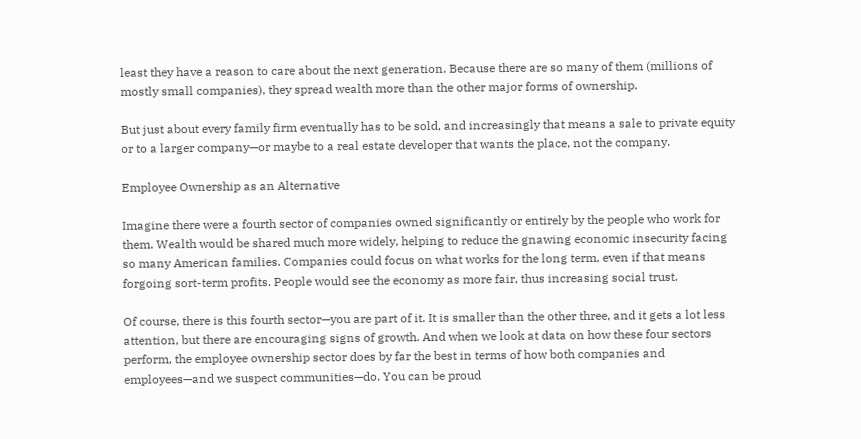least they have a reason to care about the next generation. Because there are so many of them (millions of mostly small companies), they spread wealth more than the other major forms of ownership.

But just about every family firm eventually has to be sold, and increasingly that means a sale to private equity or to a larger company—or maybe to a real estate developer that wants the place, not the company.

Employee Ownership as an Alternative

Imagine there were a fourth sector of companies owned significantly or entirely by the people who work for them. Wealth would be shared much more widely, helping to reduce the gnawing economic insecurity facing so many American families. Companies could focus on what works for the long term, even if that means forgoing sort-term profits. People would see the economy as more fair, thus increasing social trust.

Of course, there is this fourth sector—you are part of it. It is smaller than the other three, and it gets a lot less attention, but there are encouraging signs of growth. And when we look at data on how these four sectors perform, the employee ownership sector does by far the best in terms of how both companies and employees—and we suspect communities—do. You can be proud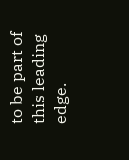to be part of this leading edge.